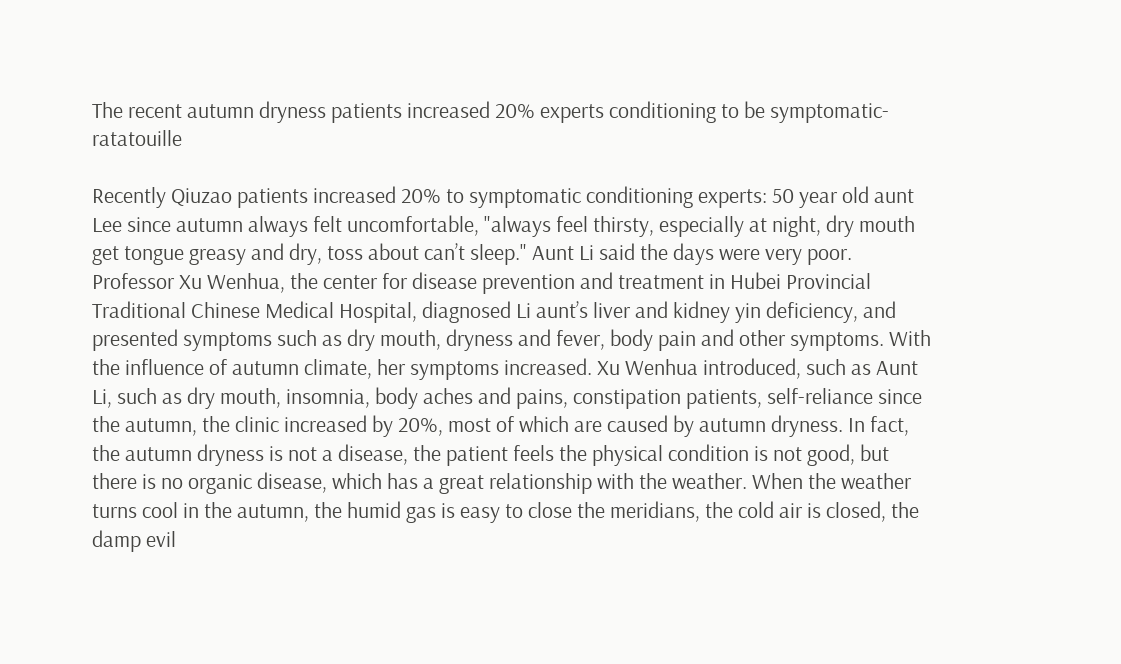The recent autumn dryness patients increased 20% experts conditioning to be symptomatic-ratatouille

Recently Qiuzao patients increased 20% to symptomatic conditioning experts: 50 year old aunt Lee since autumn always felt uncomfortable, "always feel thirsty, especially at night, dry mouth get tongue greasy and dry, toss about can’t sleep." Aunt Li said the days were very poor. Professor Xu Wenhua, the center for disease prevention and treatment in Hubei Provincial Traditional Chinese Medical Hospital, diagnosed Li aunt’s liver and kidney yin deficiency, and presented symptoms such as dry mouth, dryness and fever, body pain and other symptoms. With the influence of autumn climate, her symptoms increased. Xu Wenhua introduced, such as Aunt Li, such as dry mouth, insomnia, body aches and pains, constipation patients, self-reliance since the autumn, the clinic increased by 20%, most of which are caused by autumn dryness. In fact, the autumn dryness is not a disease, the patient feels the physical condition is not good, but there is no organic disease, which has a great relationship with the weather. When the weather turns cool in the autumn, the humid gas is easy to close the meridians, the cold air is closed, the damp evil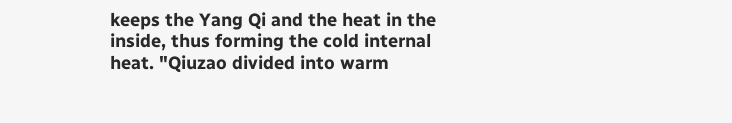keeps the Yang Qi and the heat in the inside, thus forming the cold internal heat. "Qiuzao divided into warm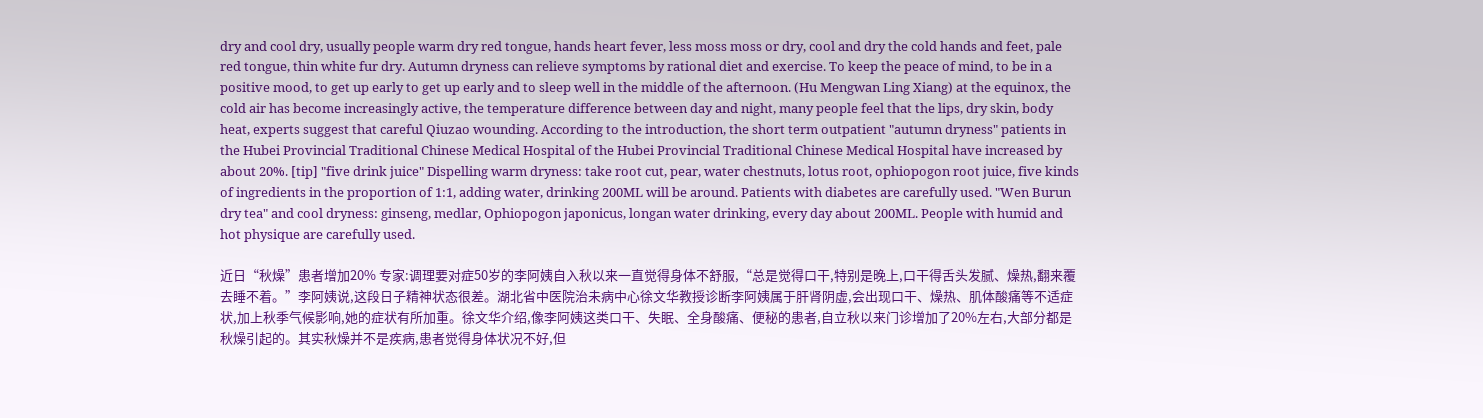dry and cool dry, usually people warm dry red tongue, hands heart fever, less moss moss or dry, cool and dry the cold hands and feet, pale red tongue, thin white fur dry. Autumn dryness can relieve symptoms by rational diet and exercise. To keep the peace of mind, to be in a positive mood, to get up early to get up early and to sleep well in the middle of the afternoon. (Hu Mengwan Ling Xiang) at the equinox, the cold air has become increasingly active, the temperature difference between day and night, many people feel that the lips, dry skin, body heat, experts suggest that careful Qiuzao wounding. According to the introduction, the short term outpatient "autumn dryness" patients in the Hubei Provincial Traditional Chinese Medical Hospital of the Hubei Provincial Traditional Chinese Medical Hospital have increased by about 20%. [tip] "five drink juice" Dispelling warm dryness: take root cut, pear, water chestnuts, lotus root, ophiopogon root juice, five kinds of ingredients in the proportion of 1:1, adding water, drinking 200ML will be around. Patients with diabetes are carefully used. "Wen Burun dry tea" and cool dryness: ginseng, medlar, Ophiopogon japonicus, longan water drinking, every day about 200ML. People with humid and hot physique are carefully used.

近日“秋燥”患者增加20% 专家:调理要对症50岁的李阿姨自入秋以来一直觉得身体不舒服,“总是觉得口干,特别是晚上,口干得舌头发腻、燥热,翻来覆去睡不着。”李阿姨说,这段日子精神状态很差。湖北省中医院治未病中心徐文华教授诊断李阿姨属于肝肾阴虚,会出现口干、燥热、肌体酸痛等不适症状,加上秋季气候影响,她的症状有所加重。徐文华介绍,像李阿姨这类口干、失眠、全身酸痛、便秘的患者,自立秋以来门诊增加了20%左右,大部分都是秋燥引起的。其实秋燥并不是疾病,患者觉得身体状况不好,但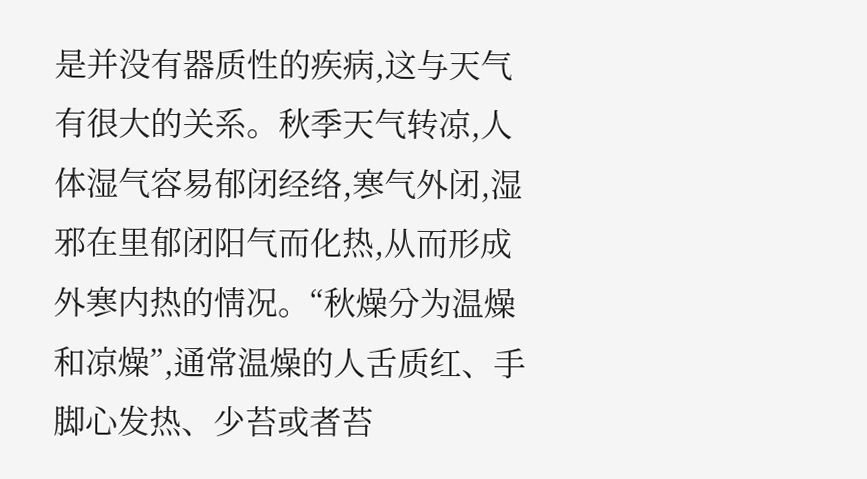是并没有器质性的疾病,这与天气有很大的关系。秋季天气转凉,人体湿气容易郁闭经络,寒气外闭,湿邪在里郁闭阳气而化热,从而形成外寒内热的情况。“秋燥分为温燥和凉燥”,通常温燥的人舌质红、手脚心发热、少苔或者苔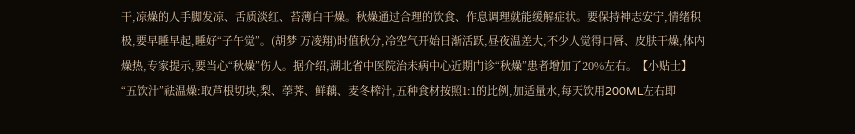干,凉燥的人手脚发凉、舌质淡红、苔薄白干燥。秋燥通过合理的饮食、作息调理就能缓解症状。要保持神志安宁,情绪积极,要早睡早起,睡好“子午觉”。(胡梦 万凌翔)时值秋分,冷空气开始日渐活跃,昼夜温差大,不少人觉得口唇、皮肤干燥,体内燥热,专家提示,要当心“秋燥”伤人。据介绍,湖北省中医院治未病中心近期门诊“秋燥”患者增加了20%左右。【小贴士】“五饮汁”祛温燥:取芦根切块,梨、荸荠、鲜藕、麦冬榨汁,五种食材按照1:1的比例,加适量水,每天饮用200ML左右即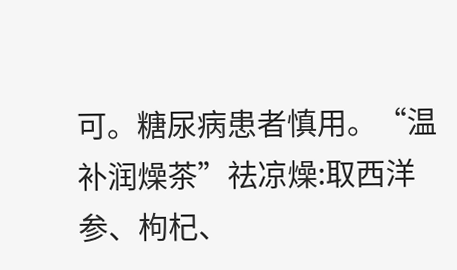可。糖尿病患者慎用。“温补润燥茶”祛凉燥:取西洋参、枸杞、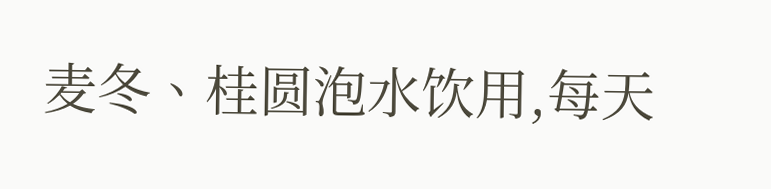麦冬、桂圆泡水饮用,每天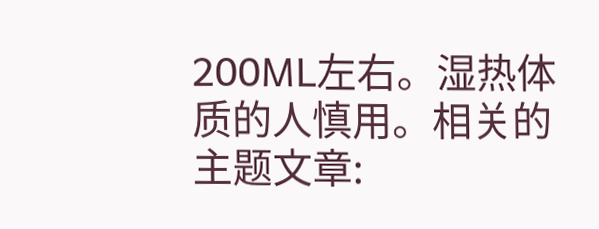200ML左右。湿热体质的人慎用。相关的主题文章: